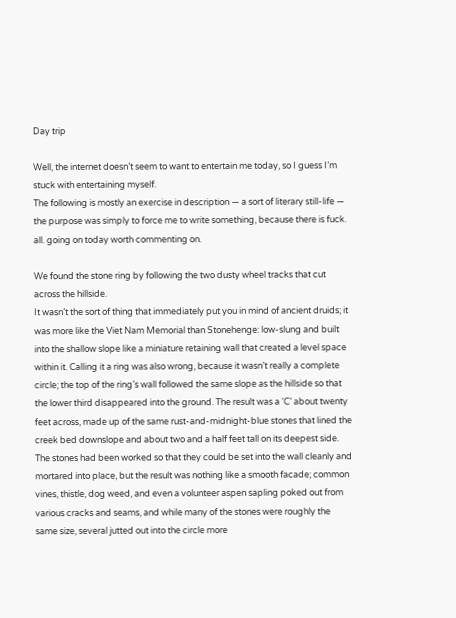Day trip

Well, the internet doesn’t seem to want to entertain me today, so I guess I’m stuck with entertaining myself.
The following is mostly an exercise in description — a sort of literary still-life — the purpose was simply to force me to write something, because there is fuck. all. going on today worth commenting on.

We found the stone ring by following the two dusty wheel tracks that cut across the hillside.
It wasn’t the sort of thing that immediately put you in mind of ancient druids; it was more like the Viet Nam Memorial than Stonehenge: low-slung and built into the shallow slope like a miniature retaining wall that created a level space within it. Calling it a ring was also wrong, because it wasn’t really a complete circle; the top of the ring’s wall followed the same slope as the hillside so that the lower third disappeared into the ground. The result was a ‘C’ about twenty feet across, made up of the same rust-and-midnight-blue stones that lined the creek bed downslope and about two and a half feet tall on its deepest side.
The stones had been worked so that they could be set into the wall cleanly and mortared into place, but the result was nothing like a smooth facade; common vines, thistle, dog weed, and even a volunteer aspen sapling poked out from various cracks and seams, and while many of the stones were roughly the same size, several jutted out into the circle more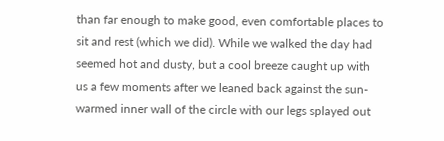than far enough to make good, even comfortable places to sit and rest (which we did). While we walked the day had seemed hot and dusty, but a cool breeze caught up with us a few moments after we leaned back against the sun-warmed inner wall of the circle with our legs splayed out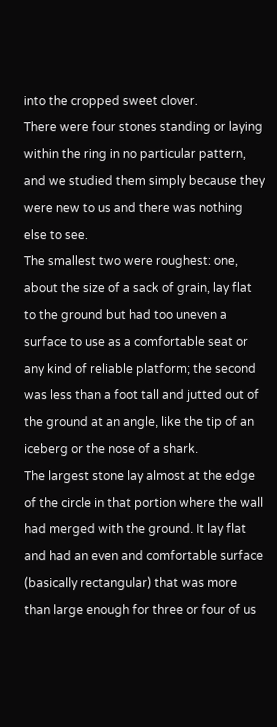into the cropped sweet clover.
There were four stones standing or laying within the ring in no particular pattern, and we studied them simply because they were new to us and there was nothing else to see.
The smallest two were roughest: one, about the size of a sack of grain, lay flat to the ground but had too uneven a surface to use as a comfortable seat or any kind of reliable platform; the second was less than a foot tall and jutted out of the ground at an angle, like the tip of an iceberg or the nose of a shark.
The largest stone lay almost at the edge of the circle in that portion where the wall had merged with the ground. It lay flat and had an even and comfortable surface (basically rectangular) that was more than large enough for three or four of us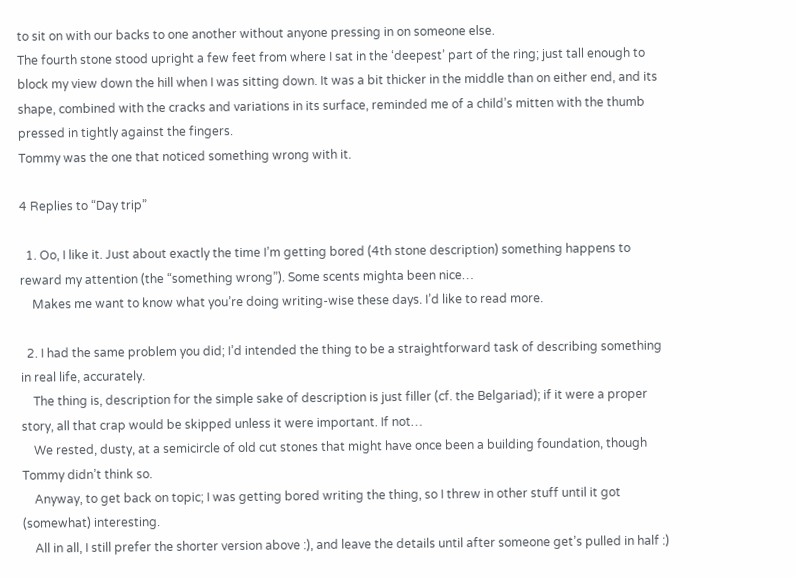to sit on with our backs to one another without anyone pressing in on someone else.
The fourth stone stood upright a few feet from where I sat in the ‘deepest’ part of the ring; just tall enough to block my view down the hill when I was sitting down. It was a bit thicker in the middle than on either end, and its shape, combined with the cracks and variations in its surface, reminded me of a child’s mitten with the thumb pressed in tightly against the fingers.
Tommy was the one that noticed something wrong with it.

4 Replies to “Day trip”

  1. Oo, I like it. Just about exactly the time I’m getting bored (4th stone description) something happens to reward my attention (the “something wrong”). Some scents mighta been nice…
    Makes me want to know what you’re doing writing-wise these days. I’d like to read more.

  2. I had the same problem you did; I’d intended the thing to be a straightforward task of describing something in real life, accurately.
    The thing is, description for the simple sake of description is just filler (cf. the Belgariad); if it were a proper story, all that crap would be skipped unless it were important. If not…
    We rested, dusty, at a semicircle of old cut stones that might have once been a building foundation, though Tommy didn’t think so.
    Anyway, to get back on topic; I was getting bored writing the thing, so I threw in other stuff until it got (somewhat) interesting.
    All in all, I still prefer the shorter version above :), and leave the details until after someone get’s pulled in half :)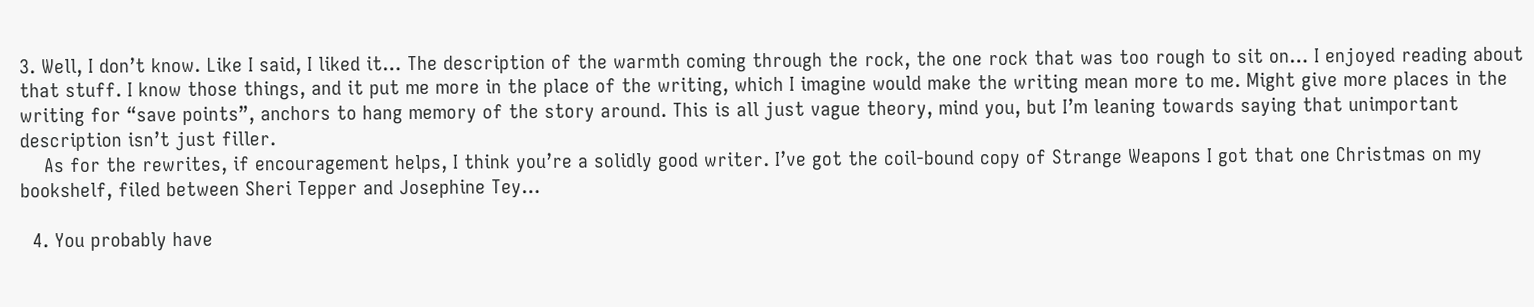3. Well, I don’t know. Like I said, I liked it… The description of the warmth coming through the rock, the one rock that was too rough to sit on… I enjoyed reading about that stuff. I know those things, and it put me more in the place of the writing, which I imagine would make the writing mean more to me. Might give more places in the writing for “save points”, anchors to hang memory of the story around. This is all just vague theory, mind you, but I’m leaning towards saying that unimportant description isn’t just filler.
    As for the rewrites, if encouragement helps, I think you’re a solidly good writer. I’ve got the coil-bound copy of Strange Weapons I got that one Christmas on my bookshelf, filed between Sheri Tepper and Josephine Tey…

  4. You probably have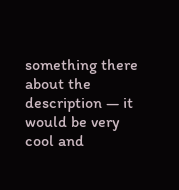something there about the description — it would be very cool and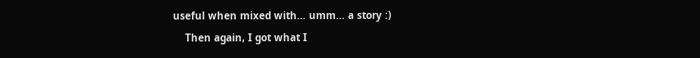useful when mixed with… umm… a story :)
    Then again, I got what I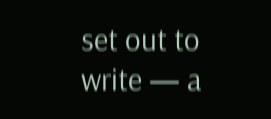set out to write — a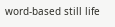word-based still life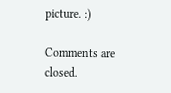picture. :)

Comments are closed.